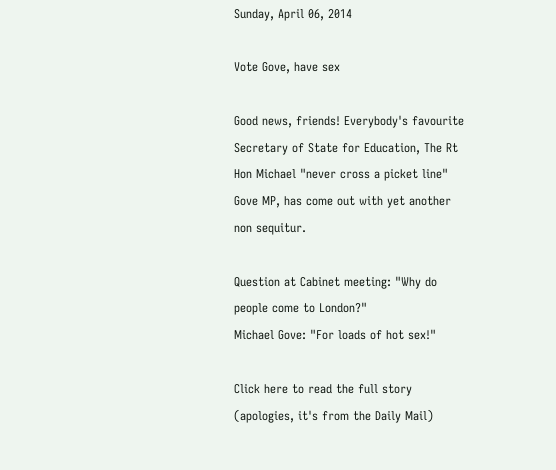Sunday, April 06, 2014

Vote Gove, have sex

Good news, friends! Everybody's favourite Secretary of State for Education, The Rt Hon Michael "never cross a picket line" Gove MP, has come out with yet another non sequitur.

Question at Cabinet meeting: "Why do people come to London?"
Michael Gove: "For loads of hot sex!"

Click here to read the full story (apologies, it's from the Daily Mail)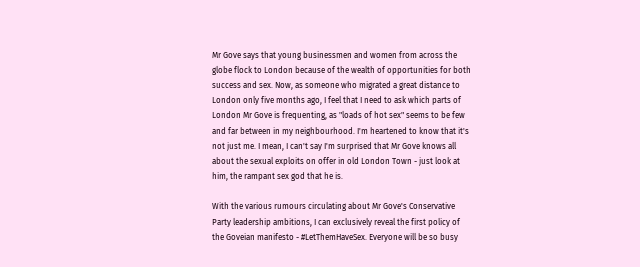Mr Gove says that young businessmen and women from across the globe flock to London because of the wealth of opportunities for both success and sex. Now, as someone who migrated a great distance to London only five months ago, I feel that I need to ask which parts of London Mr Gove is frequenting, as "loads of hot sex" seems to be few and far between in my neighbourhood. I'm heartened to know that it's not just me. I mean, I can't say I'm surprised that Mr Gove knows all about the sexual exploits on offer in old London Town - just look at him, the rampant sex god that he is.

With the various rumours circulating about Mr Gove's Conservative Party leadership ambitions, I can exclusively reveal the first policy of the Goveian manifesto - #LetThemHaveSex. Everyone will be so busy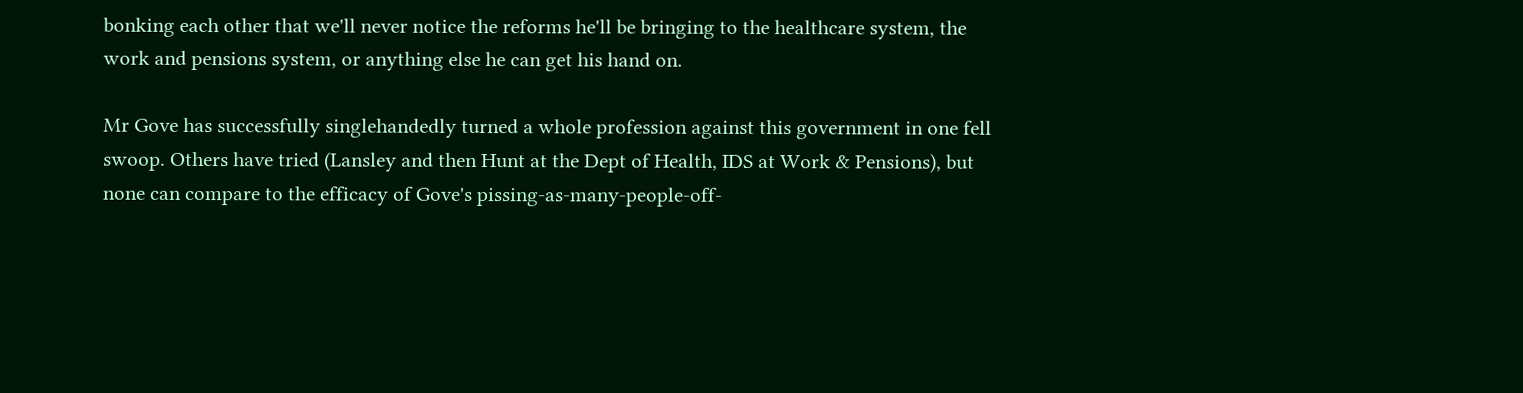bonking each other that we'll never notice the reforms he'll be bringing to the healthcare system, the work and pensions system, or anything else he can get his hand on.

Mr Gove has successfully singlehandedly turned a whole profession against this government in one fell swoop. Others have tried (Lansley and then Hunt at the Dept of Health, IDS at Work & Pensions), but none can compare to the efficacy of Gove's pissing-as-many-people-off-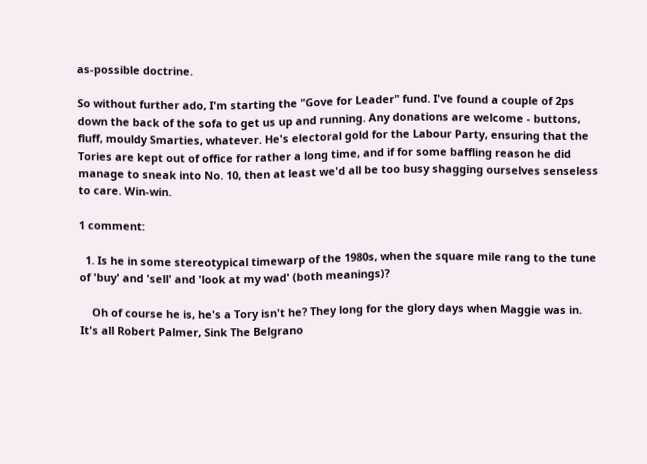as-possible doctrine.

So without further ado, I'm starting the "Gove for Leader" fund. I've found a couple of 2ps down the back of the sofa to get us up and running. Any donations are welcome - buttons, fluff, mouldy Smarties, whatever. He's electoral gold for the Labour Party, ensuring that the Tories are kept out of office for rather a long time, and if for some baffling reason he did manage to sneak into No. 10, then at least we'd all be too busy shagging ourselves senseless to care. Win-win.

1 comment:

  1. Is he in some stereotypical timewarp of the 1980s, when the square mile rang to the tune of 'buy' and 'sell' and 'look at my wad' (both meanings)?

    Oh of course he is, he's a Tory isn't he? They long for the glory days when Maggie was in. It's all Robert Palmer, Sink The Belgrano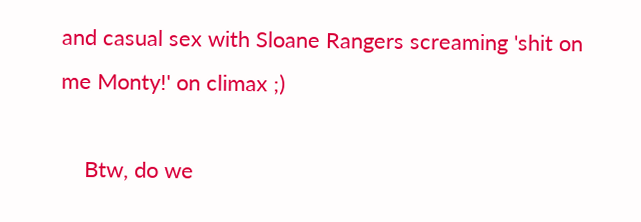and casual sex with Sloane Rangers screaming 'shit on me Monty!' on climax ;)

    Btw, do we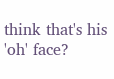think that's his 'oh' face?